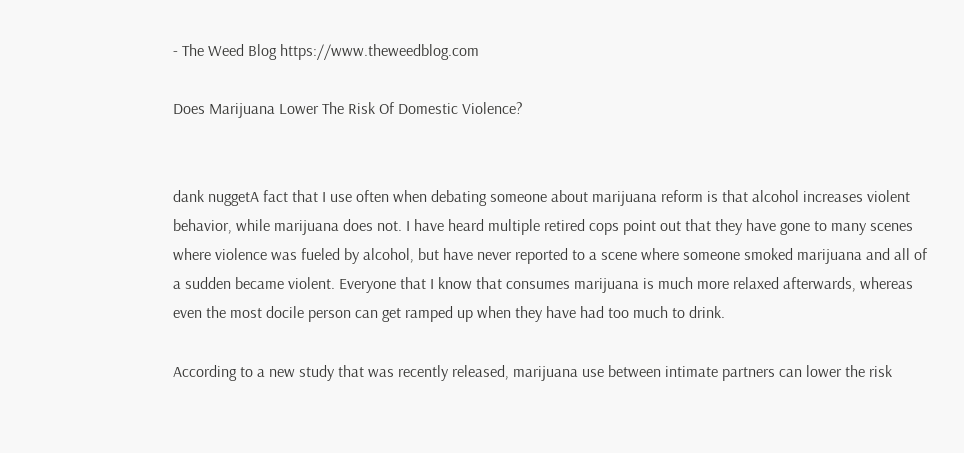- The Weed Blog https://www.theweedblog.com

Does Marijuana Lower The Risk Of Domestic Violence?


dank nuggetA fact that I use often when debating someone about marijuana reform is that alcohol increases violent behavior, while marijuana does not. I have heard multiple retired cops point out that they have gone to many scenes where violence was fueled by alcohol, but have never reported to a scene where someone smoked marijuana and all of a sudden became violent. Everyone that I know that consumes marijuana is much more relaxed afterwards, whereas even the most docile person can get ramped up when they have had too much to drink.

According to a new study that was recently released, marijuana use between intimate partners can lower the risk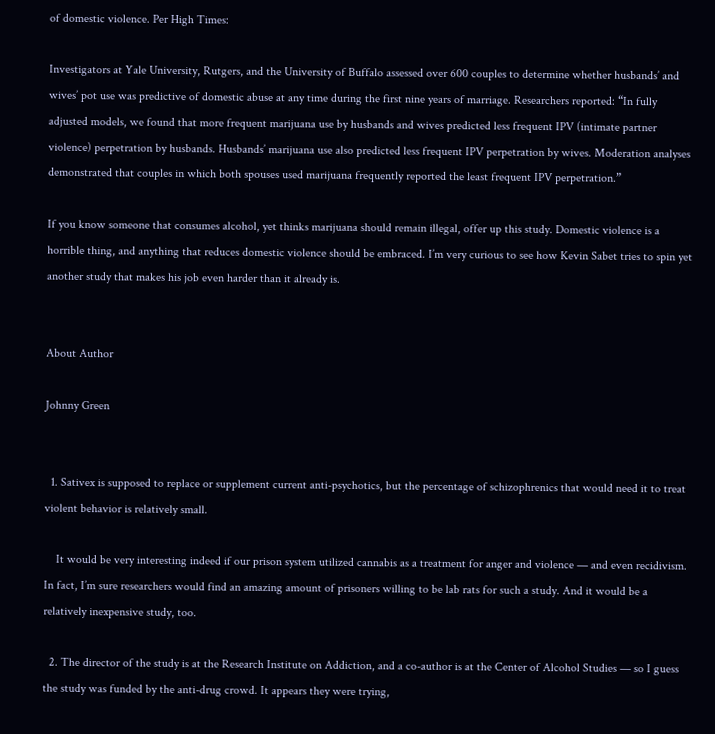of domestic violence. Per High Times:

Investigators at Yale University, Rutgers, and the University of Buffalo assessed over 600 couples to determine whether husbands’ and wives’ pot use was predictive of domestic abuse at any time during the first nine years of marriage. Researchers reported: “In fully adjusted models, we found that more frequent marijuana use by husbands and wives predicted less frequent IPV (intimate partner violence) perpetration by husbands. Husbands’ marijuana use also predicted less frequent IPV perpetration by wives. Moderation analyses demonstrated that couples in which both spouses used marijuana frequently reported the least frequent IPV perpetration.”

If you know someone that consumes alcohol, yet thinks marijuana should remain illegal, offer up this study. Domestic violence is a horrible thing, and anything that reduces domestic violence should be embraced. I’m very curious to see how Kevin Sabet tries to spin yet another study that makes his job even harder than it already is.


About Author

Johnny Green


  1. Sativex is supposed to replace or supplement current anti-psychotics, but the percentage of schizophrenics that would need it to treat violent behavior is relatively small.

    It would be very interesting indeed if our prison system utilized cannabis as a treatment for anger and violence — and even recidivism. In fact, I’m sure researchers would find an amazing amount of prisoners willing to be lab rats for such a study. And it would be a relatively inexpensive study, too.

  2. The director of the study is at the Research Institute on Addiction, and a co-author is at the Center of Alcohol Studies — so I guess the study was funded by the anti-drug crowd. It appears they were trying,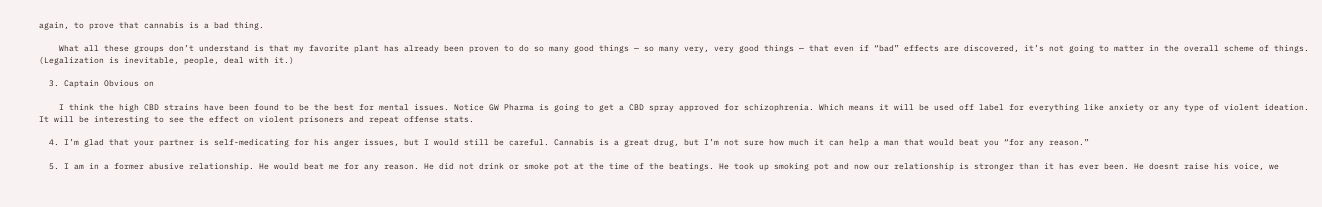again, to prove that cannabis is a bad thing.

    What all these groups don’t understand is that my favorite plant has already been proven to do so many good things — so many very, very good things — that even if “bad” effects are discovered, it’s not going to matter in the overall scheme of things. (Legalization is inevitable, people, deal with it.)

  3. Captain Obvious on

    I think the high CBD strains have been found to be the best for mental issues. Notice GW Pharma is going to get a CBD spray approved for schizophrenia. Which means it will be used off label for everything like anxiety or any type of violent ideation. It will be interesting to see the effect on violent prisoners and repeat offense stats.

  4. I’m glad that your partner is self-medicating for his anger issues, but I would still be careful. Cannabis is a great drug, but I’m not sure how much it can help a man that would beat you “for any reason.”

  5. I am in a former abusive relationship. He would beat me for any reason. He did not drink or smoke pot at the time of the beatings. He took up smoking pot and now our relationship is stronger than it has ever been. He doesnt raise his voice, we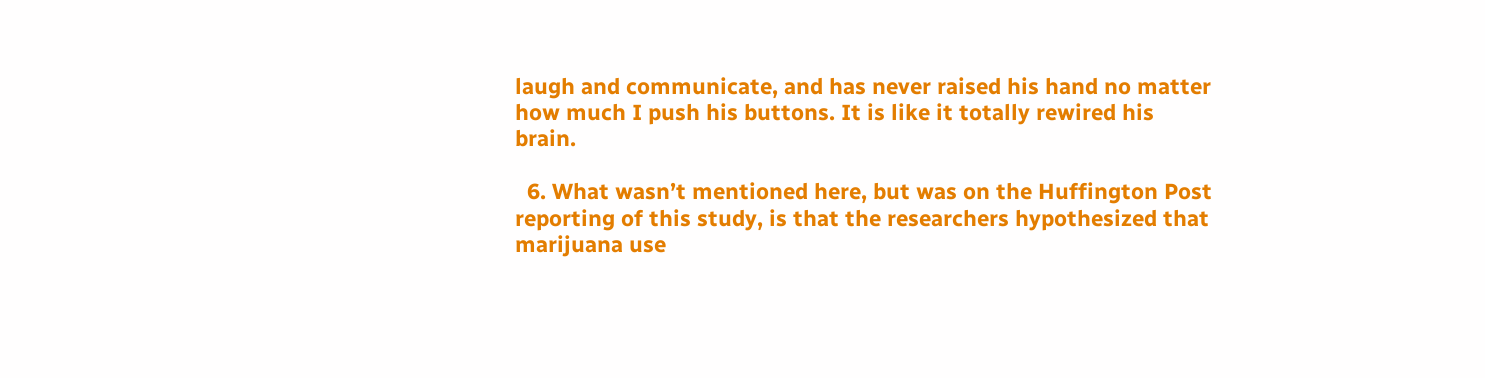laugh and communicate, and has never raised his hand no matter how much I push his buttons. It is like it totally rewired his brain.

  6. What wasn’t mentioned here, but was on the Huffington Post reporting of this study, is that the researchers hypothesized that marijuana use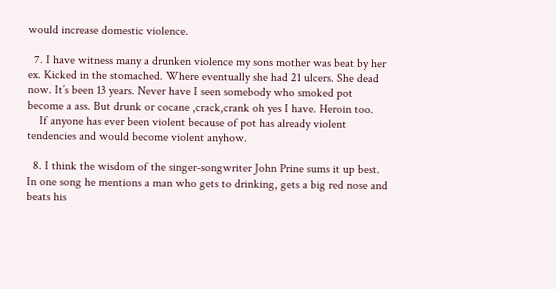would increase domestic violence.

  7. I have witness many a drunken violence my sons mother was beat by her ex. Kicked in the stomached. Where eventually she had 21 ulcers. She dead now. It’s been 13 years. Never have I seen somebody who smoked pot become a ass. But drunk or cocane ,crack,crank oh yes I have. Heroin too.
    If anyone has ever been violent because of pot has already violent tendencies and would become violent anyhow.

  8. I think the wisdom of the singer-songwriter John Prine sums it up best. In one song he mentions a man who gets to drinking, gets a big red nose and beats his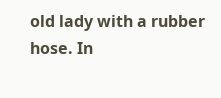old lady with a rubber hose. In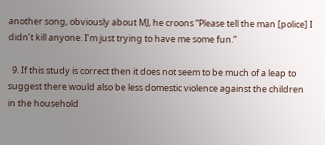another song, obviously about MJ, he croons “Please tell the man [police] I didn’t kill anyone. I’m just trying to have me some fun.”

  9. If this study is correct then it does not seem to be much of a leap to suggest there would also be less domestic violence against the children in the household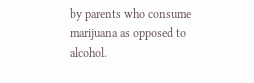by parents who consume marijuana as opposed to alcohol.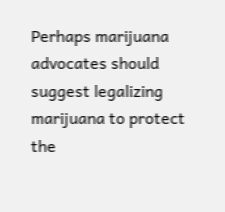Perhaps marijuana advocates should suggest legalizing marijuana to protect the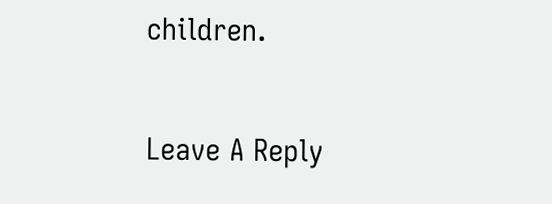children.

Leave A Reply